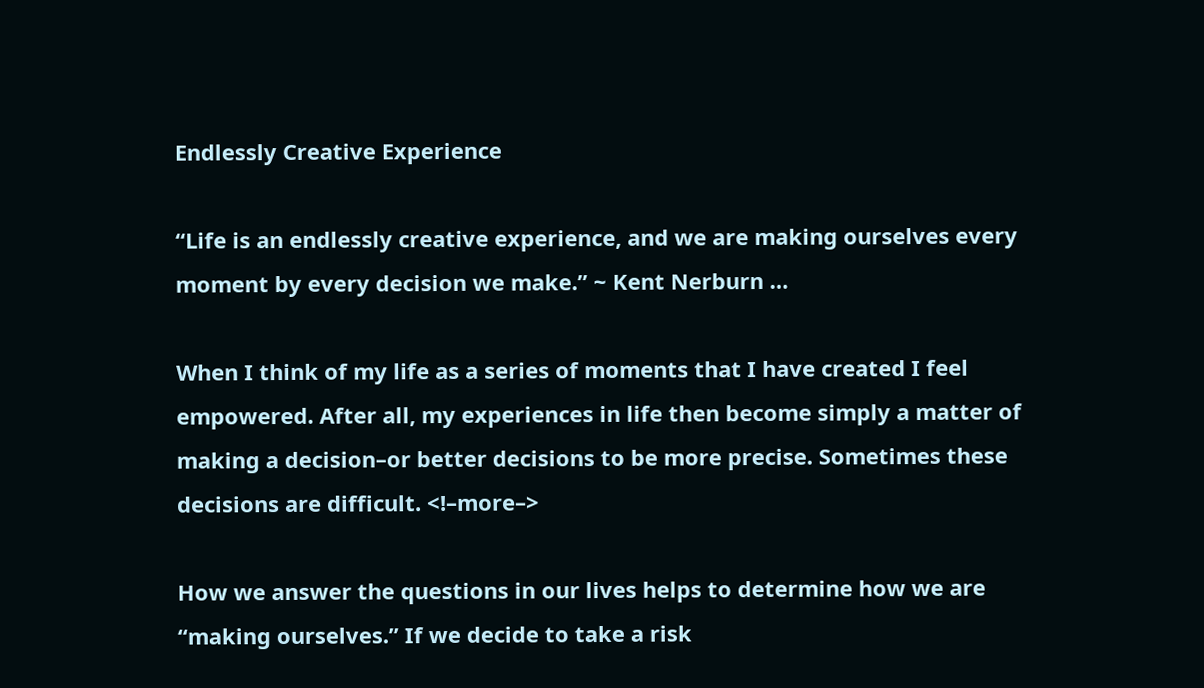Endlessly Creative Experience

“Life is an endlessly creative experience, and we are making ourselves every moment by every decision we make.” ~ Kent Nerburn …

When I think of my life as a series of moments that I have created I feel empowered. After all, my experiences in life then become simply a matter of making a decision–or better decisions to be more precise. Sometimes these decisions are difficult. <!–more–>

How we answer the questions in our lives helps to determine how we are “making ourselves.” If we decide to take a risk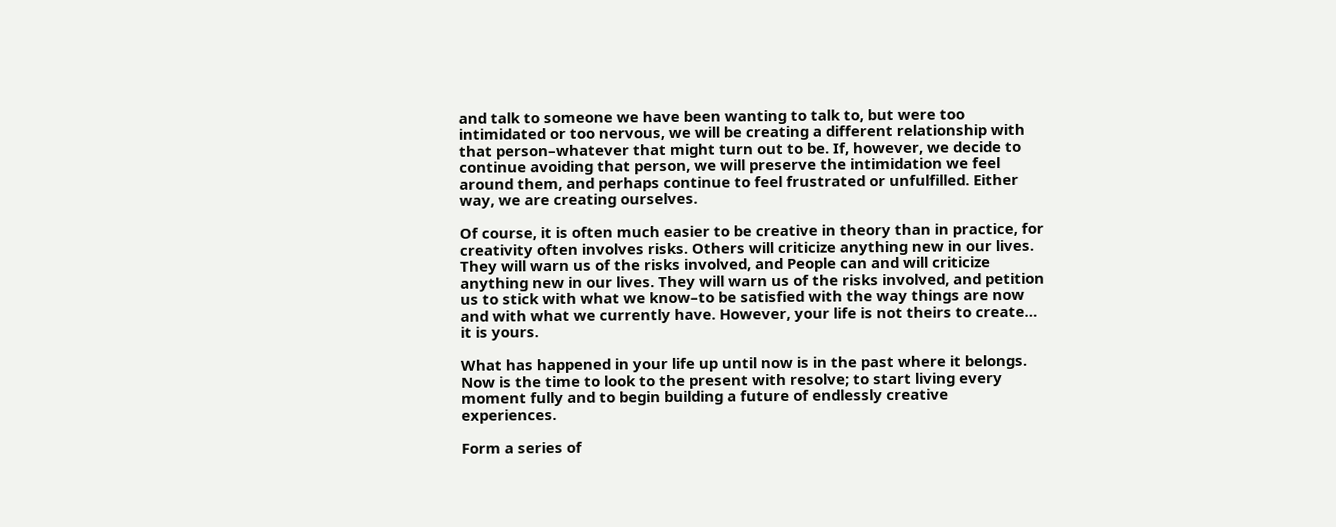and talk to someone we have been wanting to talk to, but were too intimidated or too nervous, we will be creating a different relationship with that person–whatever that might turn out to be. If, however, we decide to continue avoiding that person, we will preserve the intimidation we feel around them, and perhaps continue to feel frustrated or unfulfilled. Either way, we are creating ourselves.

Of course, it is often much easier to be creative in theory than in practice, for creativity often involves risks. Others will criticize anything new in our lives. They will warn us of the risks involved, and People can and will criticize anything new in our lives. They will warn us of the risks involved, and petition us to stick with what we know–to be satisfied with the way things are now and with what we currently have. However, your life is not theirs to create… it is yours.

What has happened in your life up until now is in the past where it belongs. Now is the time to look to the present with resolve; to start living every moment fully and to begin building a future of endlessly creative experiences.

Form a series of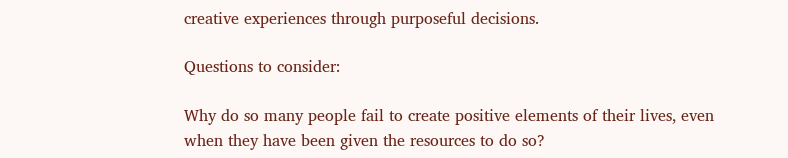creative experiences through purposeful decisions.

Questions to consider:

Why do so many people fail to create positive elements of their lives, even when they have been given the resources to do so?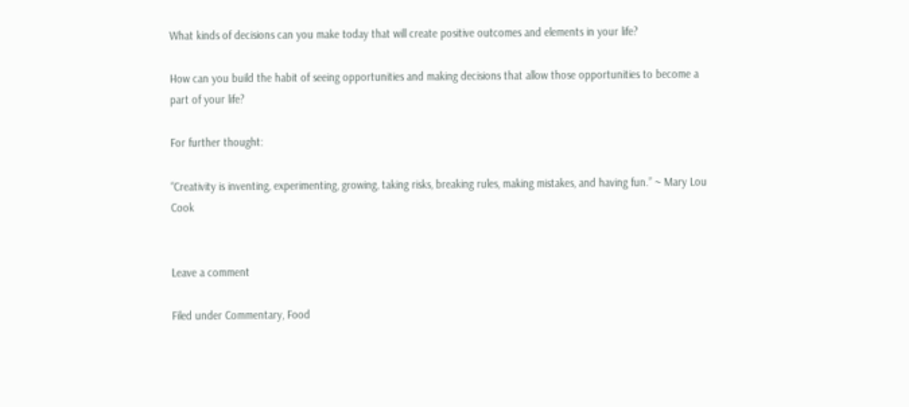What kinds of decisions can you make today that will create positive outcomes and elements in your life?

How can you build the habit of seeing opportunities and making decisions that allow those opportunities to become a part of your life?

For further thought:

“Creativity is inventing, experimenting, growing, taking risks, breaking rules, making mistakes, and having fun.” ~ Mary Lou Cook


Leave a comment

Filed under Commentary, Food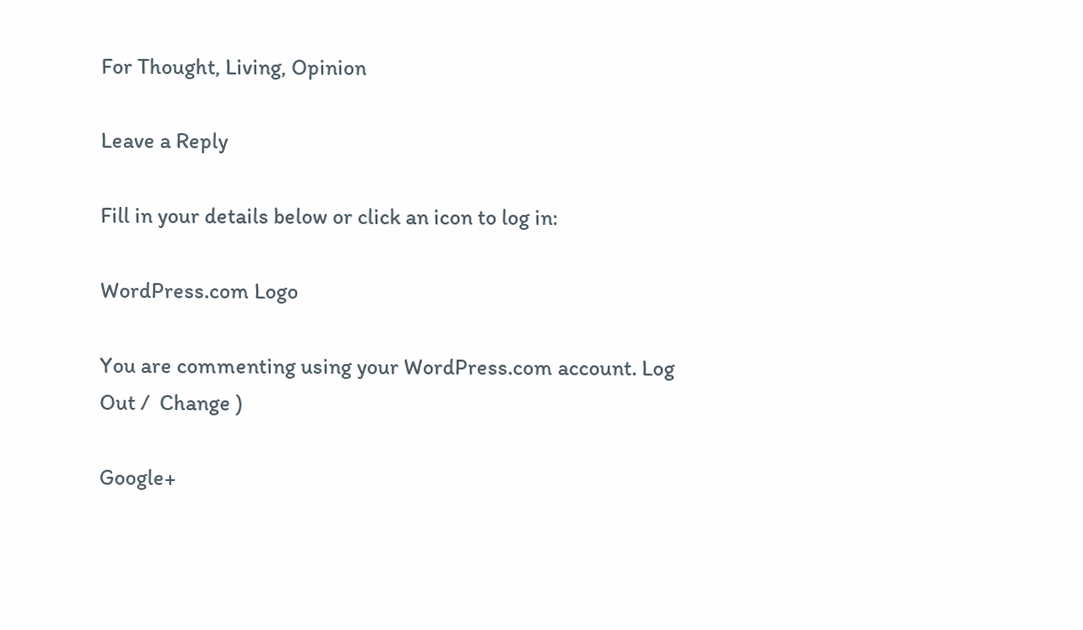For Thought, Living, Opinion

Leave a Reply

Fill in your details below or click an icon to log in:

WordPress.com Logo

You are commenting using your WordPress.com account. Log Out /  Change )

Google+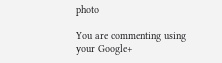photo

You are commenting using your Google+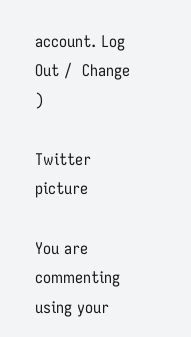account. Log Out /  Change )

Twitter picture

You are commenting using your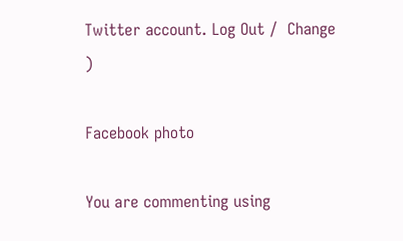Twitter account. Log Out /  Change )

Facebook photo

You are commenting using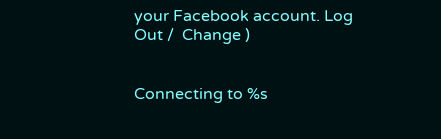your Facebook account. Log Out /  Change )


Connecting to %s